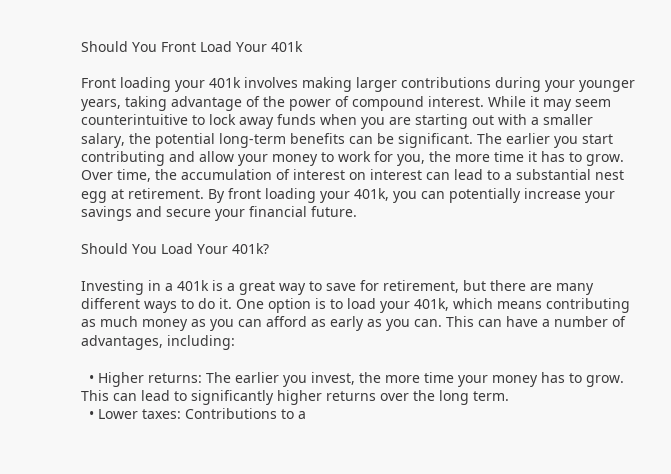Should You Front Load Your 401k

Front loading your 401k involves making larger contributions during your younger years, taking advantage of the power of compound interest. While it may seem counterintuitive to lock away funds when you are starting out with a smaller salary, the potential long-term benefits can be significant. The earlier you start contributing and allow your money to work for you, the more time it has to grow. Over time, the accumulation of interest on interest can lead to a substantial nest egg at retirement. By front loading your 401k, you can potentially increase your savings and secure your financial future.

Should You Load Your 401k?

Investing in a 401k is a great way to save for retirement, but there are many different ways to do it. One option is to load your 401k, which means contributing as much money as you can afford as early as you can. This can have a number of advantages, including:

  • Higher returns: The earlier you invest, the more time your money has to grow. This can lead to significantly higher returns over the long term.
  • Lower taxes: Contributions to a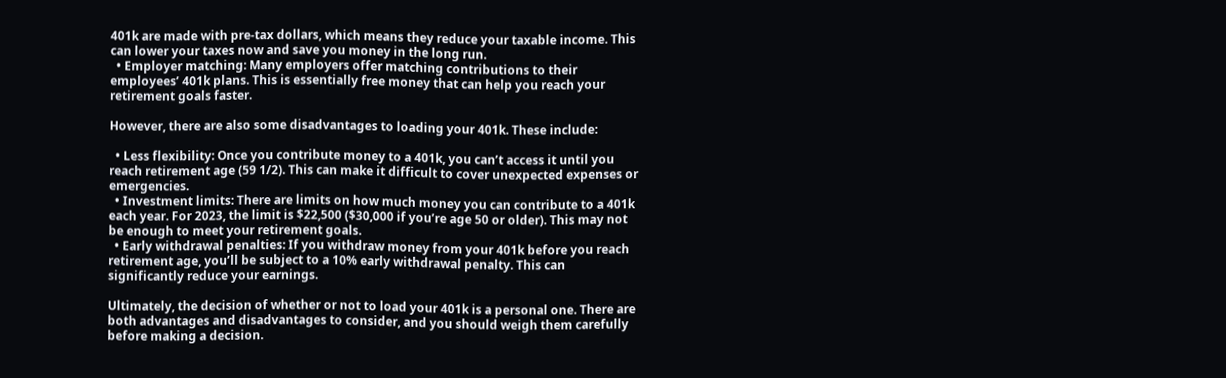401k are made with pre-tax dollars, which means they reduce your taxable income. This can lower your taxes now and save you money in the long run.
  • Employer matching: Many employers offer matching contributions to their employees’ 401k plans. This is essentially free money that can help you reach your retirement goals faster.

However, there are also some disadvantages to loading your 401k. These include:

  • Less flexibility: Once you contribute money to a 401k, you can’t access it until you reach retirement age (59 1/2). This can make it difficult to cover unexpected expenses or emergencies.
  • Investment limits: There are limits on how much money you can contribute to a 401k each year. For 2023, the limit is $22,500 ($30,000 if you’re age 50 or older). This may not be enough to meet your retirement goals.
  • Early withdrawal penalties: If you withdraw money from your 401k before you reach retirement age, you’ll be subject to a 10% early withdrawal penalty. This can significantly reduce your earnings.

Ultimately, the decision of whether or not to load your 401k is a personal one. There are both advantages and disadvantages to consider, and you should weigh them carefully before making a decision.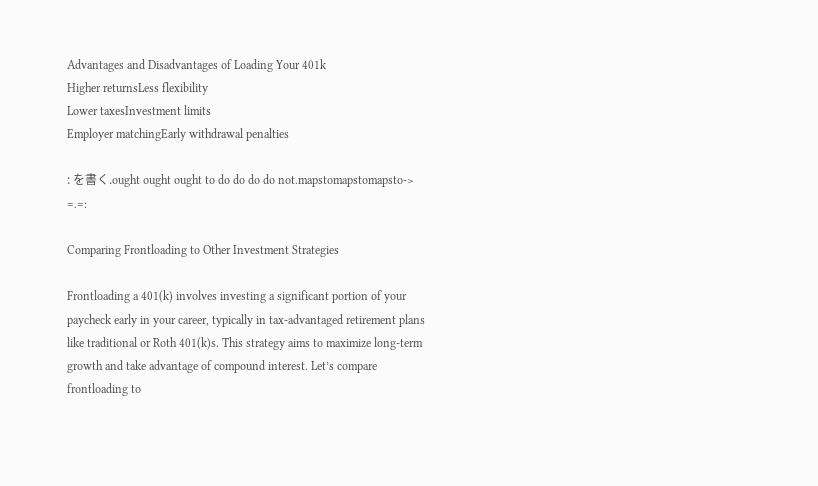Advantages and Disadvantages of Loading Your 401k
Higher returnsLess flexibility
Lower taxesInvestment limits
Employer matchingEarly withdrawal penalties

: を書く.ought ought ought to do do do do not.mapstomapstomapsto-> =.=:

Comparing Frontloading to Other Investment Strategies

Frontloading a 401(k) involves investing a significant portion of your paycheck early in your career, typically in tax-advantaged retirement plans like traditional or Roth 401(k)s. This strategy aims to maximize long-term growth and take advantage of compound interest. Let’s compare frontloading to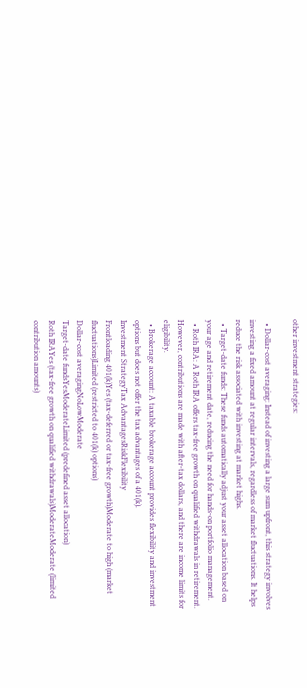other investment strategies:

  • Dollar-cost averaging: Instead of investing a large sum upfront, this strategy involves investing a fixed amount at regular intervals, regardless of market fluctuations. It helps reduce the risk associated with investing at market highs.
  • Target-date funds: These funds automatically adjust your asset allocation based on your age and retirement date, reducing the need for hands-on portfolio management.
  • Roth IRA: A Roth IRA offers tax-free growth on qualified withdrawals in retirement. However, contributions are made with after-tax dollars, and there are income limits for eligibility.
  • Brokerage account: A taxable brokerage account provides flexibility and investment options but does not offer the tax advantages of a 401(k).
Investment StrategyTax AdvantagesRiskFlexibility
Frontloading 401(k)Yes (tax-deferred or tax-free growth)Moderate to high (market fluctuations)Limited (restricted to 401(k) options)
Dollar-cost averagingNoLowModerate
Target-date fundsYesModerateLimited (predefined asset allocation)
Roth IRAYes (tax-free growth on qualified withdrawals)ModerateModerate (limited contribution amounts)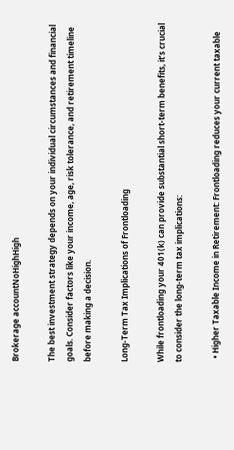Brokerage accountNoHighHigh

The best investment strategy depends on your individual circumstances and financial goals. Consider factors like your income, age, risk tolerance, and retirement timeline before making a decision.

Long-Term Tax Implications of Frontloading

While frontloading your 401(k) can provide substantial short-term benefits, it’s crucial to consider the long-term tax implications:

  • Higher Taxable Income in Retirement: Frontloading reduces your current taxable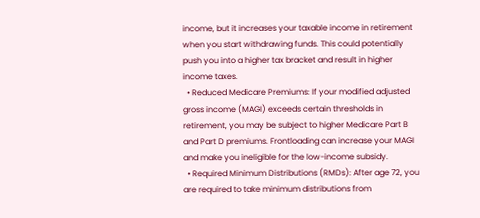income, but it increases your taxable income in retirement when you start withdrawing funds. This could potentially push you into a higher tax bracket and result in higher income taxes.
  • Reduced Medicare Premiums: If your modified adjusted gross income (MAGI) exceeds certain thresholds in retirement, you may be subject to higher Medicare Part B and Part D premiums. Frontloading can increase your MAGI and make you ineligible for the low-income subsidy.
  • Required Minimum Distributions (RMDs): After age 72, you are required to take minimum distributions from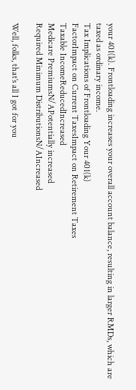your 401(k). Frontloading increases your overall account balance, resulting in larger RMDs, which are taxed as ordinary income.
Tax Implications of Frontloading Your 401(k)
FactorImpact on Current TaxesImpact on Retirement Taxes
Taxable IncomeReducedIncreased
Medicare PremiumsN/APotentially increased
Required Minimum DistributionsN/AIncreased

Well, folks, that’s all I got for you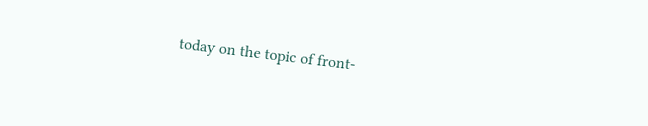today on the topic of front-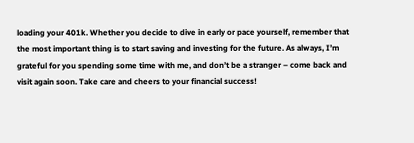loading your 401k. Whether you decide to dive in early or pace yourself, remember that the most important thing is to start saving and investing for the future. As always, I’m grateful for you spending some time with me, and don’t be a stranger – come back and visit again soon. Take care and cheers to your financial success!